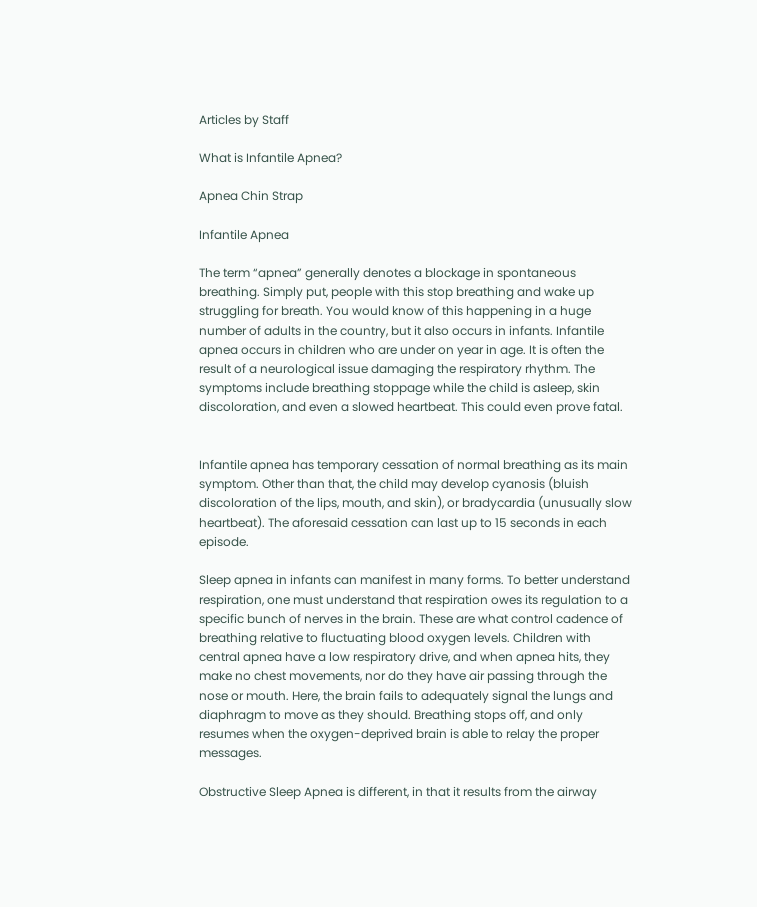Articles by Staff

What is Infantile Apnea?

Apnea Chin Strap

Infantile Apnea

The term “apnea” generally denotes a blockage in spontaneous breathing. Simply put, people with this stop breathing and wake up struggling for breath. You would know of this happening in a huge number of adults in the country, but it also occurs in infants. Infantile apnea occurs in children who are under on year in age. It is often the result of a neurological issue damaging the respiratory rhythm. The symptoms include breathing stoppage while the child is asleep, skin discoloration, and even a slowed heartbeat. This could even prove fatal.


Infantile apnea has temporary cessation of normal breathing as its main symptom. Other than that, the child may develop cyanosis (bluish discoloration of the lips, mouth, and skin), or bradycardia (unusually slow heartbeat). The aforesaid cessation can last up to 15 seconds in each episode.

Sleep apnea in infants can manifest in many forms. To better understand respiration, one must understand that respiration owes its regulation to a specific bunch of nerves in the brain. These are what control cadence of breathing relative to fluctuating blood oxygen levels. Children with central apnea have a low respiratory drive, and when apnea hits, they make no chest movements, nor do they have air passing through the nose or mouth. Here, the brain fails to adequately signal the lungs and diaphragm to move as they should. Breathing stops off, and only resumes when the oxygen-deprived brain is able to relay the proper messages.

Obstructive Sleep Apnea is different, in that it results from the airway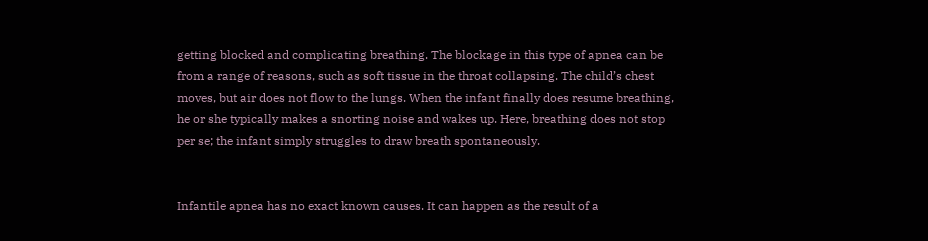getting blocked and complicating breathing. The blockage in this type of apnea can be from a range of reasons, such as soft tissue in the throat collapsing. The child’s chest moves, but air does not flow to the lungs. When the infant finally does resume breathing, he or she typically makes a snorting noise and wakes up. Here, breathing does not stop per se; the infant simply struggles to draw breath spontaneously.


Infantile apnea has no exact known causes. It can happen as the result of a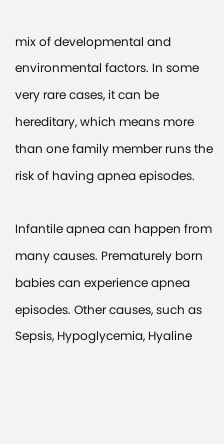mix of developmental and environmental factors. In some very rare cases, it can be hereditary, which means more than one family member runs the risk of having apnea episodes.

Infantile apnea can happen from many causes. Prematurely born babies can experience apnea episodes. Other causes, such as Sepsis, Hypoglycemia, Hyaline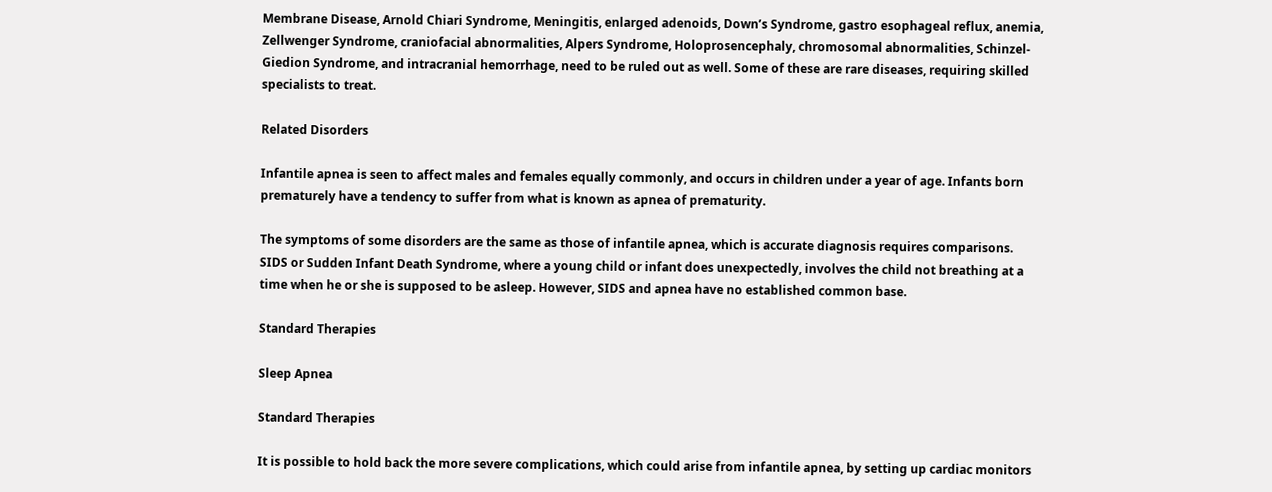Membrane Disease, Arnold Chiari Syndrome, Meningitis, enlarged adenoids, Down’s Syndrome, gastro esophageal reflux, anemia, Zellwenger Syndrome, craniofacial abnormalities, Alpers Syndrome, Holoprosencephaly, chromosomal abnormalities, Schinzel-Giedion Syndrome, and intracranial hemorrhage, need to be ruled out as well. Some of these are rare diseases, requiring skilled specialists to treat.

Related Disorders

Infantile apnea is seen to affect males and females equally commonly, and occurs in children under a year of age. Infants born prematurely have a tendency to suffer from what is known as apnea of prematurity.

The symptoms of some disorders are the same as those of infantile apnea, which is accurate diagnosis requires comparisons. SIDS or Sudden Infant Death Syndrome, where a young child or infant does unexpectedly, involves the child not breathing at a time when he or she is supposed to be asleep. However, SIDS and apnea have no established common base.

Standard Therapies

Sleep Apnea

Standard Therapies

It is possible to hold back the more severe complications, which could arise from infantile apnea, by setting up cardiac monitors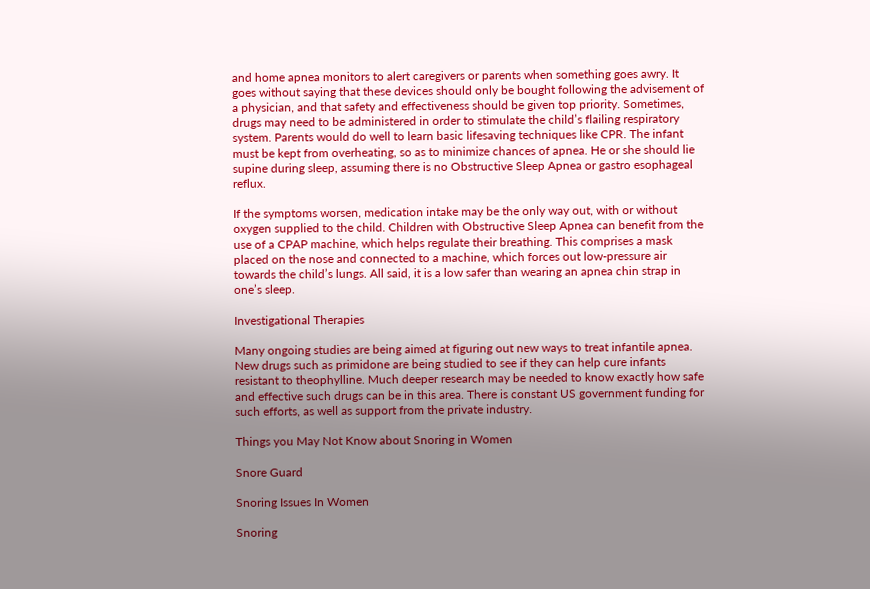and home apnea monitors to alert caregivers or parents when something goes awry. It goes without saying that these devices should only be bought following the advisement of a physician, and that safety and effectiveness should be given top priority. Sometimes, drugs may need to be administered in order to stimulate the child’s flailing respiratory system. Parents would do well to learn basic lifesaving techniques like CPR. The infant must be kept from overheating, so as to minimize chances of apnea. He or she should lie supine during sleep, assuming there is no Obstructive Sleep Apnea or gastro esophageal reflux.

If the symptoms worsen, medication intake may be the only way out, with or without oxygen supplied to the child. Children with Obstructive Sleep Apnea can benefit from the use of a CPAP machine, which helps regulate their breathing. This comprises a mask placed on the nose and connected to a machine, which forces out low-pressure air towards the child’s lungs. All said, it is a low safer than wearing an apnea chin strap in one’s sleep.

Investigational Therapies

Many ongoing studies are being aimed at figuring out new ways to treat infantile apnea. New drugs such as primidone are being studied to see if they can help cure infants resistant to theophylline. Much deeper research may be needed to know exactly how safe and effective such drugs can be in this area. There is constant US government funding for such efforts, as well as support from the private industry.

Things you May Not Know about Snoring in Women

Snore Guard

Snoring Issues In Women

Snoring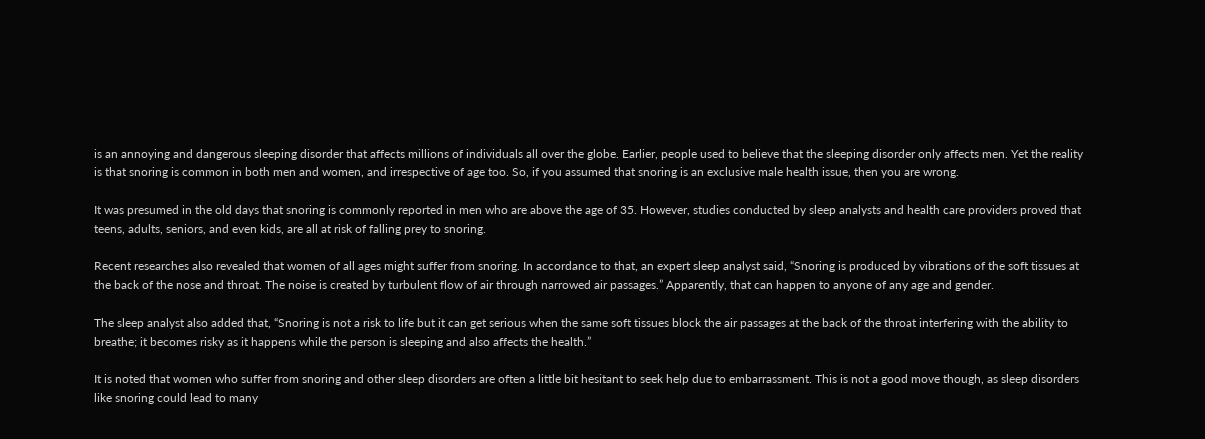is an annoying and dangerous sleeping disorder that affects millions of individuals all over the globe. Earlier, people used to believe that the sleeping disorder only affects men. Yet the reality is that snoring is common in both men and women, and irrespective of age too. So, if you assumed that snoring is an exclusive male health issue, then you are wrong.

It was presumed in the old days that snoring is commonly reported in men who are above the age of 35. However, studies conducted by sleep analysts and health care providers proved that teens, adults, seniors, and even kids, are all at risk of falling prey to snoring.

Recent researches also revealed that women of all ages might suffer from snoring. In accordance to that, an expert sleep analyst said, “Snoring is produced by vibrations of the soft tissues at the back of the nose and throat. The noise is created by turbulent flow of air through narrowed air passages.” Apparently, that can happen to anyone of any age and gender.

The sleep analyst also added that, “Snoring is not a risk to life but it can get serious when the same soft tissues block the air passages at the back of the throat interfering with the ability to breathe; it becomes risky as it happens while the person is sleeping and also affects the health.”

It is noted that women who suffer from snoring and other sleep disorders are often a little bit hesitant to seek help due to embarrassment. This is not a good move though, as sleep disorders like snoring could lead to many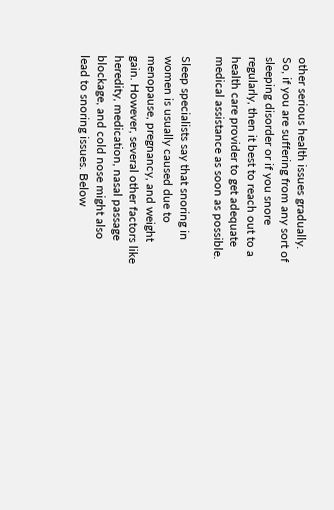other serious health issues gradually. So, if you are suffering from any sort of sleeping disorder or if you snore regularly, then it best to reach out to a health care provider to get adequate medical assistance as soon as possible.

Sleep specialists say that snoring in women is usually caused due to menopause, pregnancy, and weight gain. However, several other factors like heredity, medication, nasal passage blockage, and cold nose might also lead to snoring issues. Below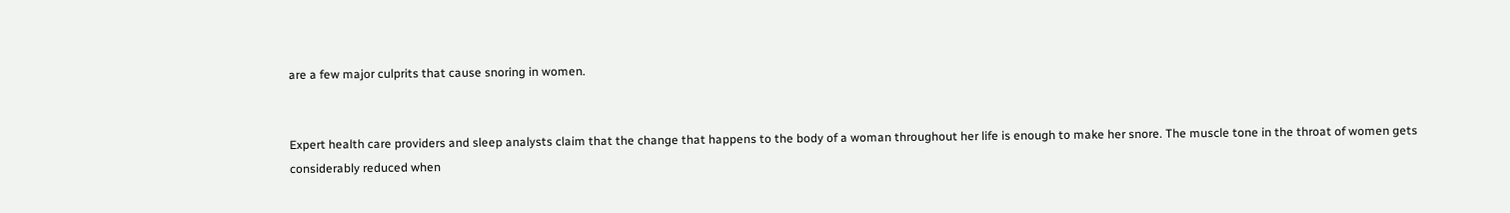are a few major culprits that cause snoring in women.


Expert health care providers and sleep analysts claim that the change that happens to the body of a woman throughout her life is enough to make her snore. The muscle tone in the throat of women gets considerably reduced when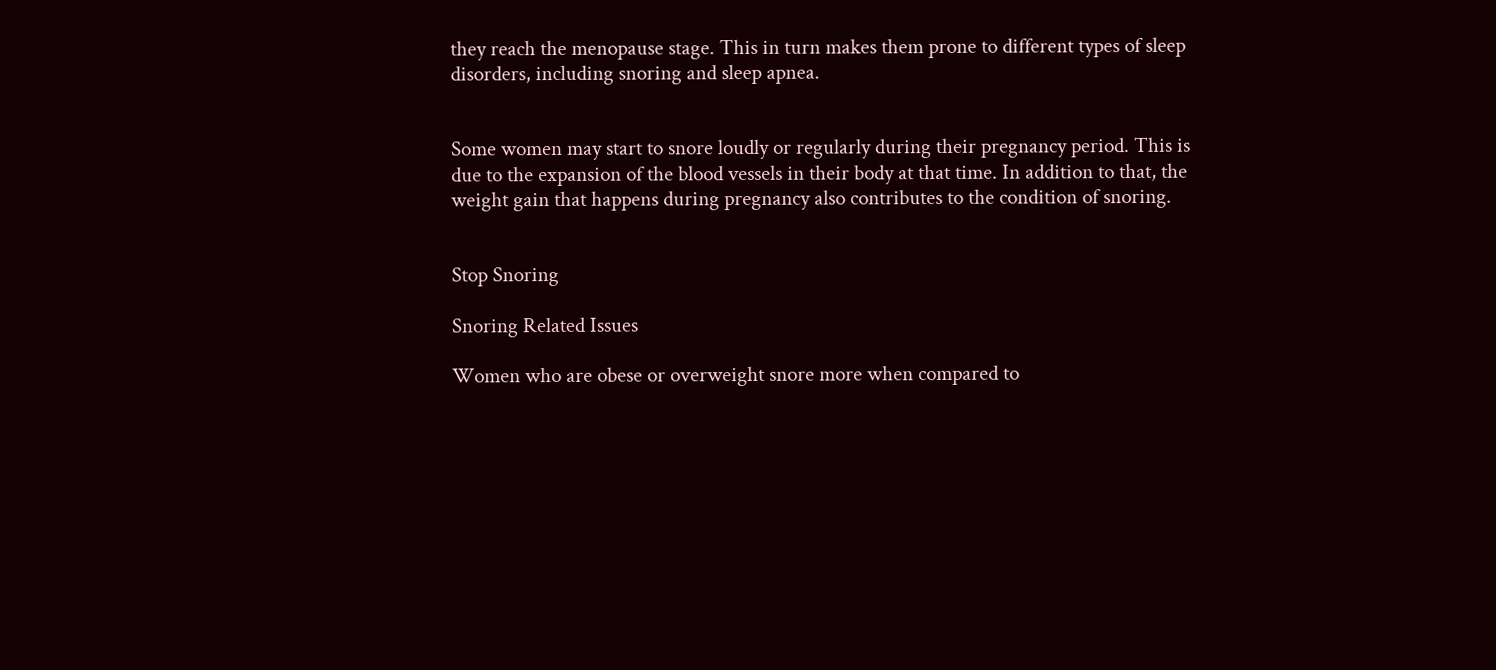they reach the menopause stage. This in turn makes them prone to different types of sleep disorders, including snoring and sleep apnea.


Some women may start to snore loudly or regularly during their pregnancy period. This is due to the expansion of the blood vessels in their body at that time. In addition to that, the weight gain that happens during pregnancy also contributes to the condition of snoring.


Stop Snoring

Snoring Related Issues

Women who are obese or overweight snore more when compared to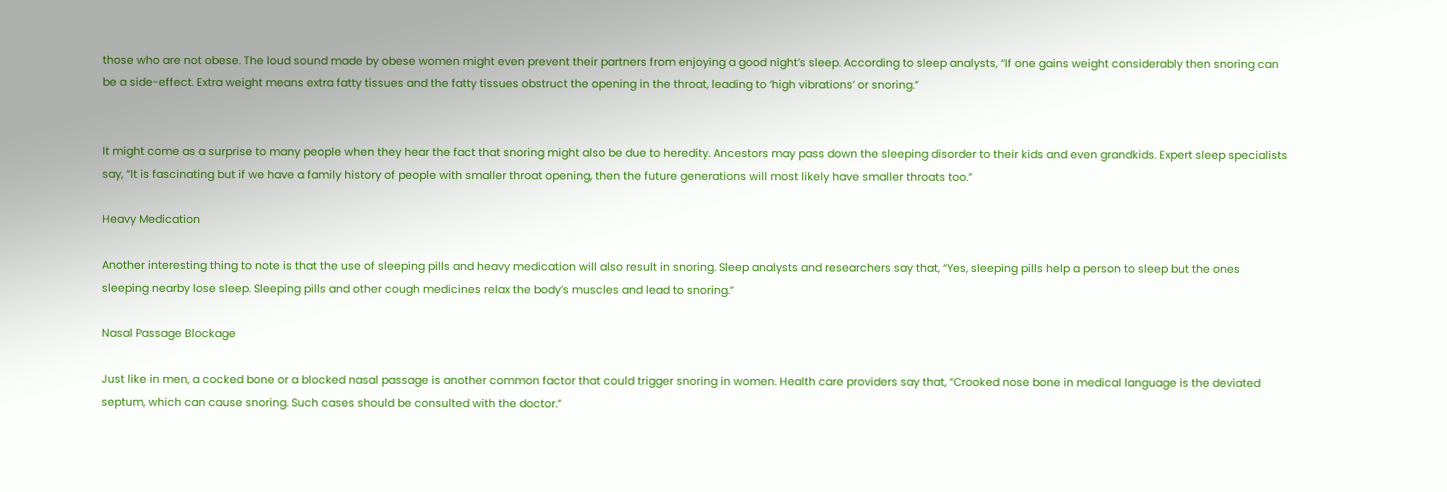those who are not obese. The loud sound made by obese women might even prevent their partners from enjoying a good night’s sleep. According to sleep analysts, “If one gains weight considerably then snoring can be a side-effect. Extra weight means extra fatty tissues and the fatty tissues obstruct the opening in the throat, leading to ‘high vibrations’ or snoring.”


It might come as a surprise to many people when they hear the fact that snoring might also be due to heredity. Ancestors may pass down the sleeping disorder to their kids and even grandkids. Expert sleep specialists say, “It is fascinating but if we have a family history of people with smaller throat opening, then the future generations will most likely have smaller throats too.”

Heavy Medication

Another interesting thing to note is that the use of sleeping pills and heavy medication will also result in snoring. Sleep analysts and researchers say that, “Yes, sleeping pills help a person to sleep but the ones sleeping nearby lose sleep. Sleeping pills and other cough medicines relax the body’s muscles and lead to snoring.”

Nasal Passage Blockage

Just like in men, a cocked bone or a blocked nasal passage is another common factor that could trigger snoring in women. Health care providers say that, “Crooked nose bone in medical language is the deviated septum, which can cause snoring. Such cases should be consulted with the doctor.”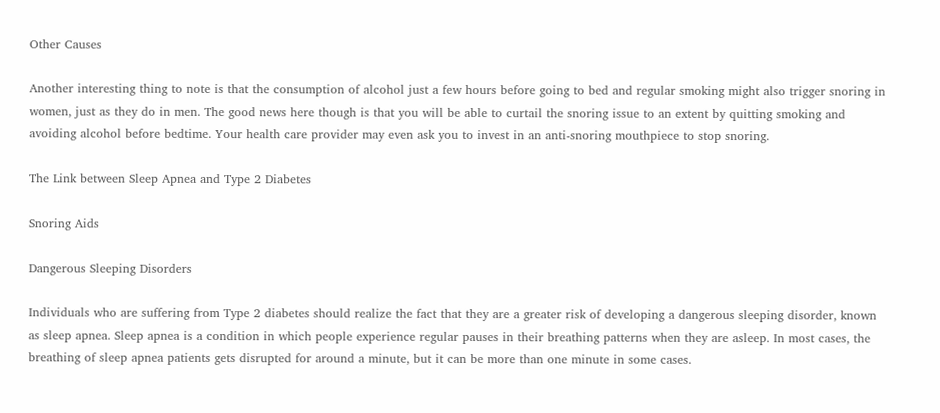Other Causes

Another interesting thing to note is that the consumption of alcohol just a few hours before going to bed and regular smoking might also trigger snoring in women, just as they do in men. The good news here though is that you will be able to curtail the snoring issue to an extent by quitting smoking and avoiding alcohol before bedtime. Your health care provider may even ask you to invest in an anti-snoring mouthpiece to stop snoring.

The Link between Sleep Apnea and Type 2 Diabetes

Snoring Aids

Dangerous Sleeping Disorders

Individuals who are suffering from Type 2 diabetes should realize the fact that they are a greater risk of developing a dangerous sleeping disorder, known as sleep apnea. Sleep apnea is a condition in which people experience regular pauses in their breathing patterns when they are asleep. In most cases, the breathing of sleep apnea patients gets disrupted for around a minute, but it can be more than one minute in some cases.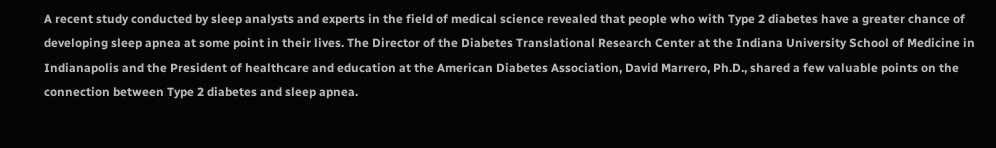A recent study conducted by sleep analysts and experts in the field of medical science revealed that people who with Type 2 diabetes have a greater chance of developing sleep apnea at some point in their lives. The Director of the Diabetes Translational Research Center at the Indiana University School of Medicine in Indianapolis and the President of healthcare and education at the American Diabetes Association, David Marrero, Ph.D., shared a few valuable points on the connection between Type 2 diabetes and sleep apnea.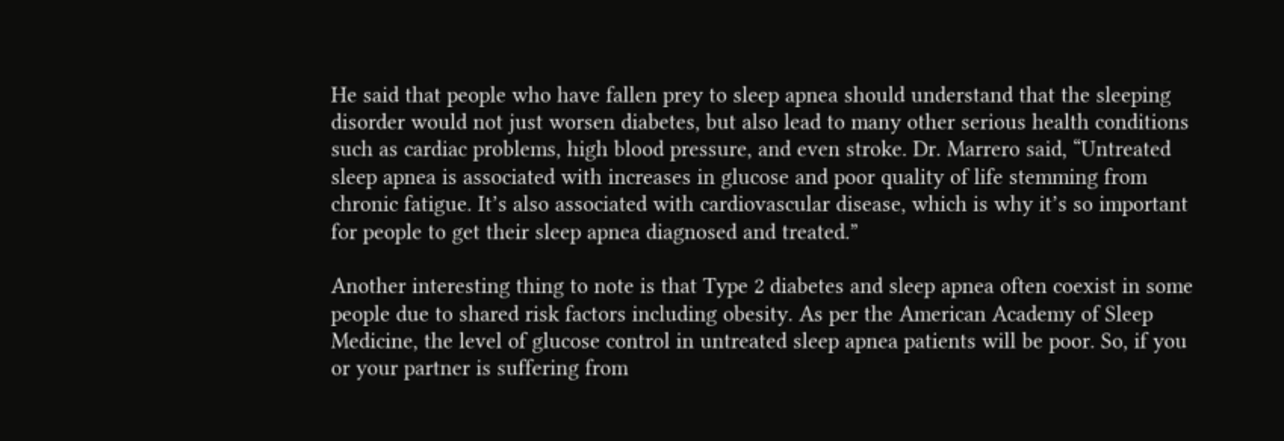He said that people who have fallen prey to sleep apnea should understand that the sleeping disorder would not just worsen diabetes, but also lead to many other serious health conditions such as cardiac problems, high blood pressure, and even stroke. Dr. Marrero said, “Untreated sleep apnea is associated with increases in glucose and poor quality of life stemming from chronic fatigue. It’s also associated with cardiovascular disease, which is why it’s so important for people to get their sleep apnea diagnosed and treated.”

Another interesting thing to note is that Type 2 diabetes and sleep apnea often coexist in some people due to shared risk factors including obesity. As per the American Academy of Sleep Medicine, the level of glucose control in untreated sleep apnea patients will be poor. So, if you or your partner is suffering from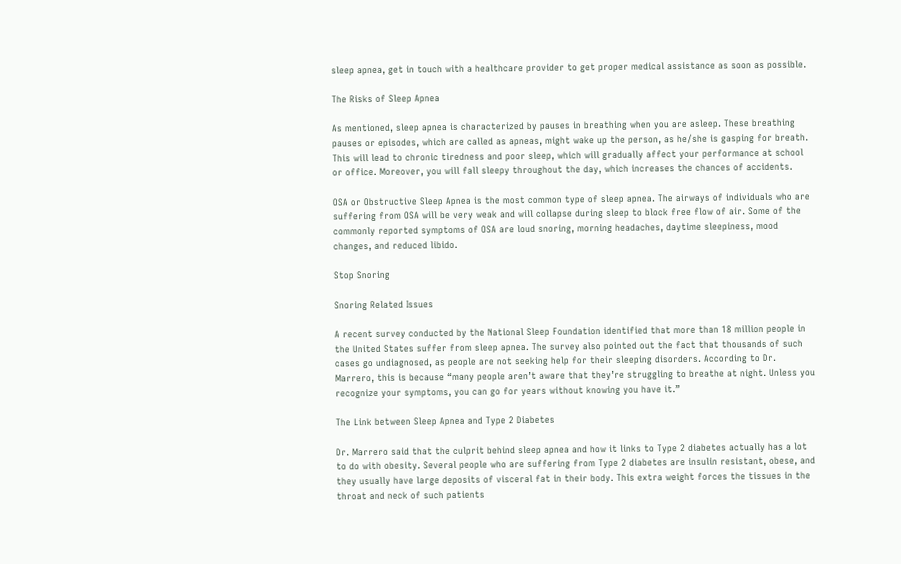sleep apnea, get in touch with a healthcare provider to get proper medical assistance as soon as possible.

The Risks of Sleep Apnea

As mentioned, sleep apnea is characterized by pauses in breathing when you are asleep. These breathing pauses or episodes, which are called as apneas, might wake up the person, as he/she is gasping for breath. This will lead to chronic tiredness and poor sleep, which will gradually affect your performance at school or office. Moreover, you will fall sleepy throughout the day, which increases the chances of accidents.

OSA or Obstructive Sleep Apnea is the most common type of sleep apnea. The airways of individuals who are suffering from OSA will be very weak and will collapse during sleep to block free flow of air. Some of the commonly reported symptoms of OSA are loud snoring, morning headaches, daytime sleepiness, mood changes, and reduced libido.

Stop Snoring

Snoring Related Issues

A recent survey conducted by the National Sleep Foundation identified that more than 18 million people in the United States suffer from sleep apnea. The survey also pointed out the fact that thousands of such cases go undiagnosed, as people are not seeking help for their sleeping disorders. According to Dr. Marrero, this is because “many people aren’t aware that they’re struggling to breathe at night. Unless you recognize your symptoms, you can go for years without knowing you have it.”

The Link between Sleep Apnea and Type 2 Diabetes

Dr. Marrero said that the culprit behind sleep apnea and how it links to Type 2 diabetes actually has a lot to do with obesity. Several people who are suffering from Type 2 diabetes are insulin resistant, obese, and they usually have large deposits of visceral fat in their body. This extra weight forces the tissues in the throat and neck of such patients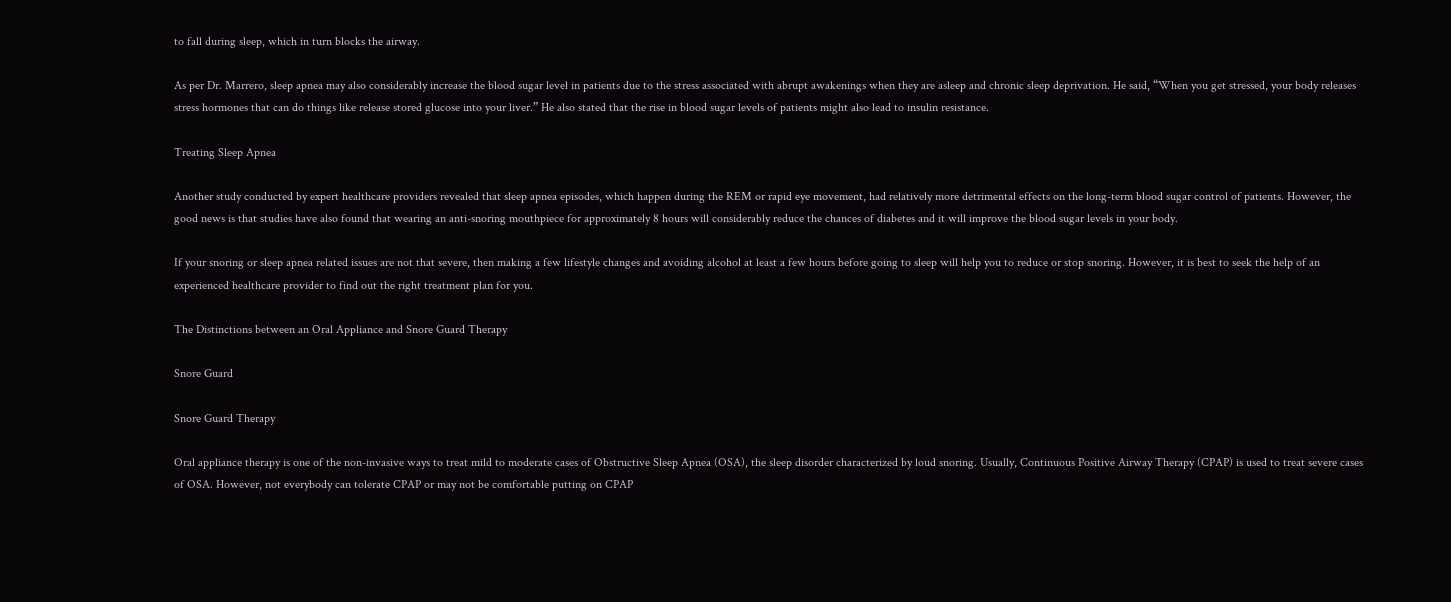to fall during sleep, which in turn blocks the airway.

As per Dr. Marrero, sleep apnea may also considerably increase the blood sugar level in patients due to the stress associated with abrupt awakenings when they are asleep and chronic sleep deprivation. He said, “When you get stressed, your body releases stress hormones that can do things like release stored glucose into your liver.” He also stated that the rise in blood sugar levels of patients might also lead to insulin resistance.

Treating Sleep Apnea

Another study conducted by expert healthcare providers revealed that sleep apnea episodes, which happen during the REM or rapid eye movement, had relatively more detrimental effects on the long-term blood sugar control of patients. However, the good news is that studies have also found that wearing an anti-snoring mouthpiece for approximately 8 hours will considerably reduce the chances of diabetes and it will improve the blood sugar levels in your body.

If your snoring or sleep apnea related issues are not that severe, then making a few lifestyle changes and avoiding alcohol at least a few hours before going to sleep will help you to reduce or stop snoring. However, it is best to seek the help of an experienced healthcare provider to find out the right treatment plan for you.

The Distinctions between an Oral Appliance and Snore Guard Therapy

Snore Guard

Snore Guard Therapy

Oral appliance therapy is one of the non-invasive ways to treat mild to moderate cases of Obstructive Sleep Apnea (OSA), the sleep disorder characterized by loud snoring. Usually, Continuous Positive Airway Therapy (CPAP) is used to treat severe cases of OSA. However, not everybody can tolerate CPAP or may not be comfortable putting on CPAP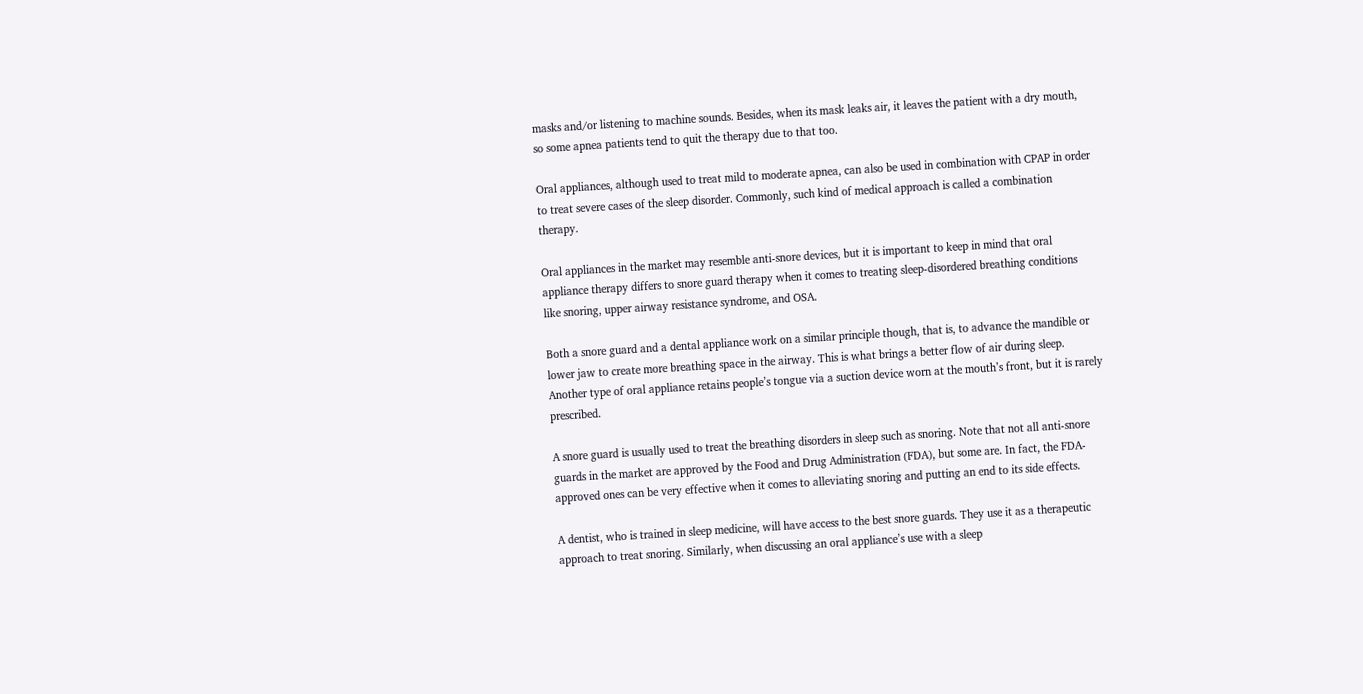masks and/or listening to machine sounds. Besides, when its mask leaks air, it leaves the patient with a dry mouth, so some apnea patients tend to quit the therapy due to that too.

Oral appliances, although used to treat mild to moderate apnea, can also be used in combination with CPAP in order to treat severe cases of the sleep disorder. Commonly, such kind of medical approach is called a combination therapy.

Oral appliances in the market may resemble anti-snore devices, but it is important to keep in mind that oral appliance therapy differs to snore guard therapy when it comes to treating sleep-disordered breathing conditions like snoring, upper airway resistance syndrome, and OSA.

Both a snore guard and a dental appliance work on a similar principle though, that is, to advance the mandible or lower jaw to create more breathing space in the airway. This is what brings a better flow of air during sleep. Another type of oral appliance retains people’s tongue via a suction device worn at the mouth’s front, but it is rarely prescribed.

A snore guard is usually used to treat the breathing disorders in sleep such as snoring. Note that not all anti-snore guards in the market are approved by the Food and Drug Administration (FDA), but some are. In fact, the FDA-approved ones can be very effective when it comes to alleviating snoring and putting an end to its side effects.

A dentist, who is trained in sleep medicine, will have access to the best snore guards. They use it as a therapeutic approach to treat snoring. Similarly, when discussing an oral appliance’s use with a sleep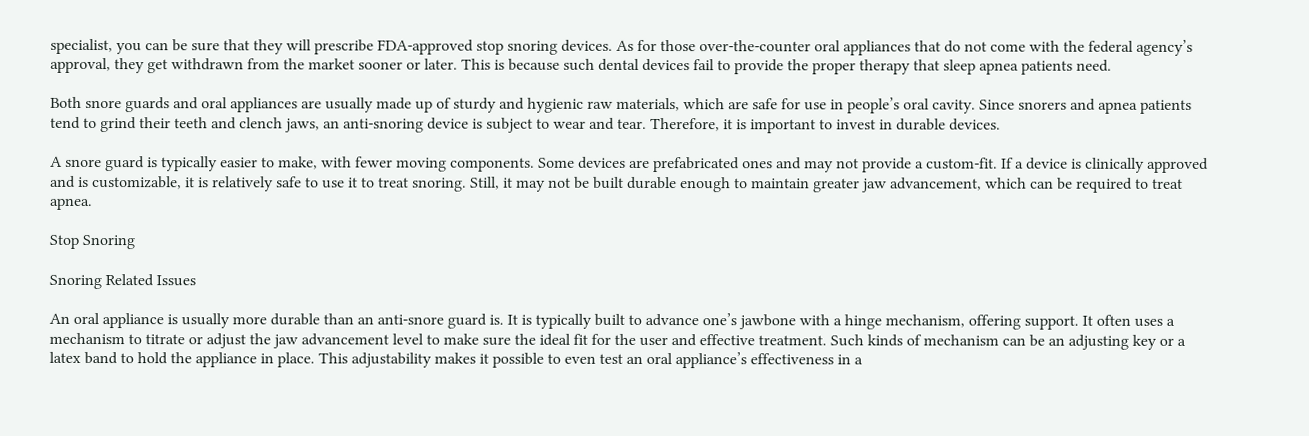specialist, you can be sure that they will prescribe FDA-approved stop snoring devices. As for those over-the-counter oral appliances that do not come with the federal agency’s approval, they get withdrawn from the market sooner or later. This is because such dental devices fail to provide the proper therapy that sleep apnea patients need.

Both snore guards and oral appliances are usually made up of sturdy and hygienic raw materials, which are safe for use in people’s oral cavity. Since snorers and apnea patients tend to grind their teeth and clench jaws, an anti-snoring device is subject to wear and tear. Therefore, it is important to invest in durable devices.

A snore guard is typically easier to make, with fewer moving components. Some devices are prefabricated ones and may not provide a custom-fit. If a device is clinically approved and is customizable, it is relatively safe to use it to treat snoring. Still, it may not be built durable enough to maintain greater jaw advancement, which can be required to treat apnea.

Stop Snoring

Snoring Related Issues

An oral appliance is usually more durable than an anti-snore guard is. It is typically built to advance one’s jawbone with a hinge mechanism, offering support. It often uses a mechanism to titrate or adjust the jaw advancement level to make sure the ideal fit for the user and effective treatment. Such kinds of mechanism can be an adjusting key or a latex band to hold the appliance in place. This adjustability makes it possible to even test an oral appliance’s effectiveness in a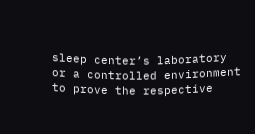sleep center’s laboratory or a controlled environment to prove the respective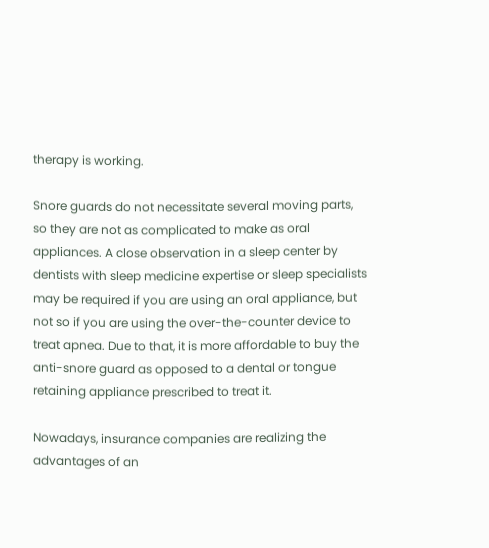therapy is working.

Snore guards do not necessitate several moving parts, so they are not as complicated to make as oral appliances. A close observation in a sleep center by dentists with sleep medicine expertise or sleep specialists may be required if you are using an oral appliance, but not so if you are using the over-the-counter device to treat apnea. Due to that, it is more affordable to buy the anti-snore guard as opposed to a dental or tongue retaining appliance prescribed to treat it.

Nowadays, insurance companies are realizing the advantages of an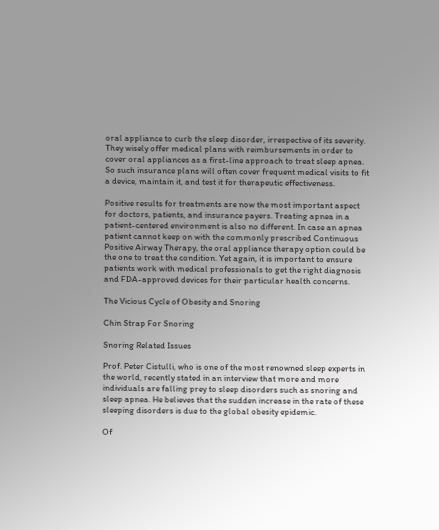oral appliance to curb the sleep disorder, irrespective of its severity. They wisely offer medical plans with reimbursements in order to cover oral appliances as a first-line approach to treat sleep apnea. So such insurance plans will often cover frequent medical visits to fit a device, maintain it, and test it for therapeutic effectiveness.

Positive results for treatments are now the most important aspect for doctors, patients, and insurance payers. Treating apnea in a patient-centered environment is also no different. In case an apnea patient cannot keep on with the commonly prescribed Continuous Positive Airway Therapy, the oral appliance therapy option could be the one to treat the condition. Yet again, it is important to ensure patients work with medical professionals to get the right diagnosis and FDA-approved devices for their particular health concerns.

The Vicious Cycle of Obesity and Snoring

Chin Strap For Snoring

Snoring Related Issues

Prof. Peter Cistulli, who is one of the most renowned sleep experts in the world, recently stated in an interview that more and more individuals are falling prey to sleep disorders such as snoring and sleep apnea. He believes that the sudden increase in the rate of these sleeping disorders is due to the global obesity epidemic.

Of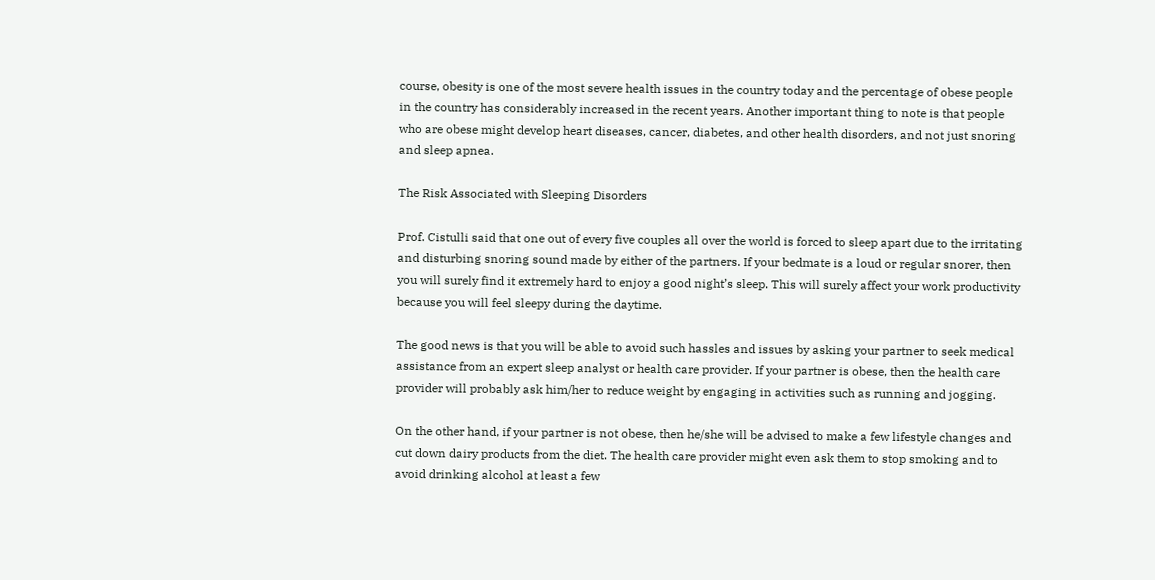course, obesity is one of the most severe health issues in the country today and the percentage of obese people in the country has considerably increased in the recent years. Another important thing to note is that people who are obese might develop heart diseases, cancer, diabetes, and other health disorders, and not just snoring and sleep apnea.

The Risk Associated with Sleeping Disorders

Prof. Cistulli said that one out of every five couples all over the world is forced to sleep apart due to the irritating and disturbing snoring sound made by either of the partners. If your bedmate is a loud or regular snorer, then you will surely find it extremely hard to enjoy a good night’s sleep. This will surely affect your work productivity because you will feel sleepy during the daytime.

The good news is that you will be able to avoid such hassles and issues by asking your partner to seek medical assistance from an expert sleep analyst or health care provider. If your partner is obese, then the health care provider will probably ask him/her to reduce weight by engaging in activities such as running and jogging.

On the other hand, if your partner is not obese, then he/she will be advised to make a few lifestyle changes and cut down dairy products from the diet. The health care provider might even ask them to stop smoking and to avoid drinking alcohol at least a few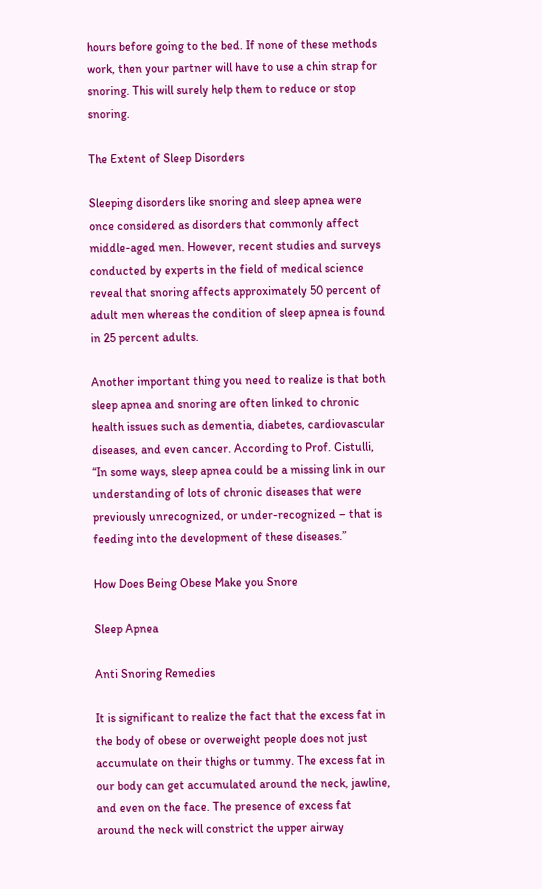hours before going to the bed. If none of these methods work, then your partner will have to use a chin strap for snoring. This will surely help them to reduce or stop snoring.

The Extent of Sleep Disorders

Sleeping disorders like snoring and sleep apnea were once considered as disorders that commonly affect middle-aged men. However, recent studies and surveys conducted by experts in the field of medical science reveal that snoring affects approximately 50 percent of adult men whereas the condition of sleep apnea is found in 25 percent adults.

Another important thing you need to realize is that both sleep apnea and snoring are often linked to chronic health issues such as dementia, diabetes, cardiovascular diseases, and even cancer. According to Prof. Cistulli, “In some ways, sleep apnea could be a missing link in our understanding of lots of chronic diseases that were previously unrecognized, or under-recognized – that is feeding into the development of these diseases.”

How Does Being Obese Make you Snore

Sleep Apnea

Anti Snoring Remedies

It is significant to realize the fact that the excess fat in the body of obese or overweight people does not just accumulate on their thighs or tummy. The excess fat in our body can get accumulated around the neck, jawline, and even on the face. The presence of excess fat around the neck will constrict the upper airway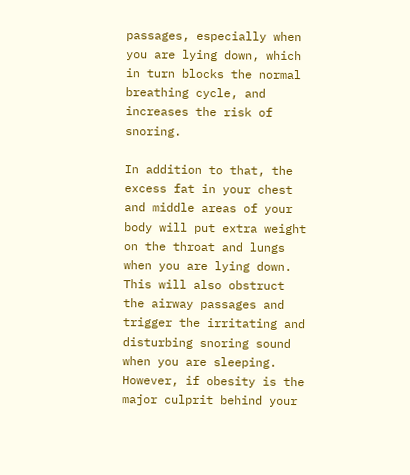passages, especially when you are lying down, which in turn blocks the normal breathing cycle, and increases the risk of snoring.

In addition to that, the excess fat in your chest and middle areas of your body will put extra weight on the throat and lungs when you are lying down. This will also obstruct the airway passages and trigger the irritating and disturbing snoring sound when you are sleeping. However, if obesity is the major culprit behind your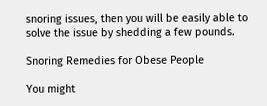snoring issues, then you will be easily able to solve the issue by shedding a few pounds.

Snoring Remedies for Obese People

You might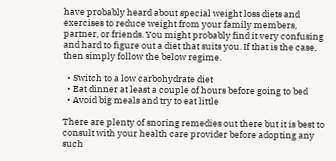have probably heard about special weight loss diets and exercises to reduce weight from your family members, partner, or friends. You might probably find it very confusing and hard to figure out a diet that suits you. If that is the case, then simply follow the below regime.

  • Switch to a low carbohydrate diet
  • Eat dinner at least a couple of hours before going to bed
  • Avoid big meals and try to eat little

There are plenty of snoring remedies out there but it is best to consult with your health care provider before adopting any such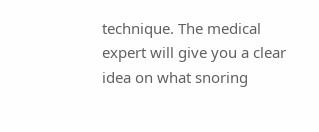technique. The medical expert will give you a clear idea on what snoring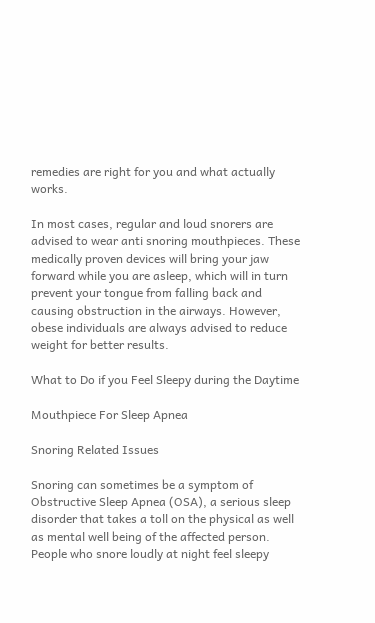remedies are right for you and what actually works.

In most cases, regular and loud snorers are advised to wear anti snoring mouthpieces. These medically proven devices will bring your jaw forward while you are asleep, which will in turn prevent your tongue from falling back and causing obstruction in the airways. However, obese individuals are always advised to reduce weight for better results.

What to Do if you Feel Sleepy during the Daytime

Mouthpiece For Sleep Apnea

Snoring Related Issues

Snoring can sometimes be a symptom of Obstructive Sleep Apnea (OSA), a serious sleep disorder that takes a toll on the physical as well as mental well being of the affected person. People who snore loudly at night feel sleepy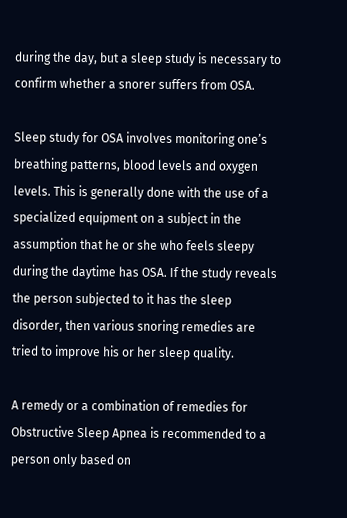during the day, but a sleep study is necessary to confirm whether a snorer suffers from OSA.

Sleep study for OSA involves monitoring one’s breathing patterns, blood levels and oxygen levels. This is generally done with the use of a specialized equipment on a subject in the assumption that he or she who feels sleepy during the daytime has OSA. If the study reveals the person subjected to it has the sleep disorder, then various snoring remedies are tried to improve his or her sleep quality.

A remedy or a combination of remedies for Obstructive Sleep Apnea is recommended to a person only based on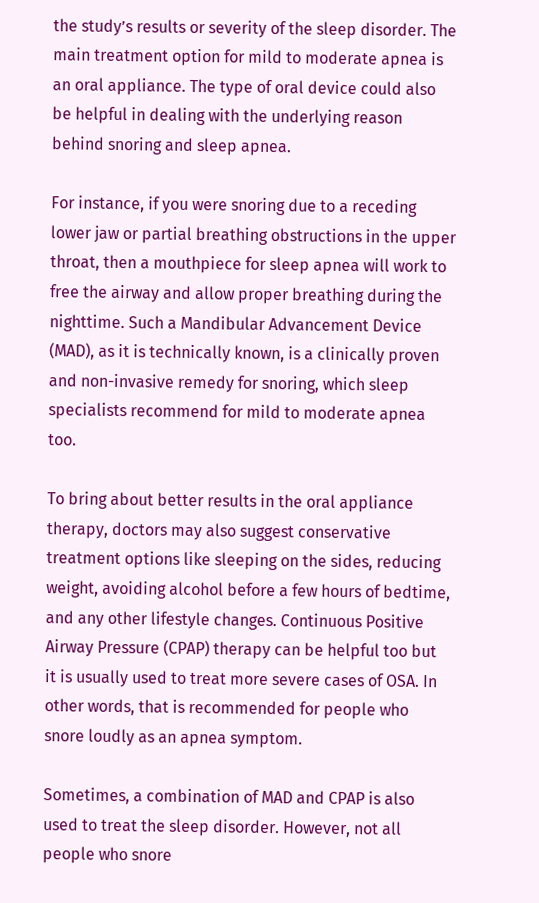the study’s results or severity of the sleep disorder. The main treatment option for mild to moderate apnea is an oral appliance. The type of oral device could also be helpful in dealing with the underlying reason behind snoring and sleep apnea.

For instance, if you were snoring due to a receding lower jaw or partial breathing obstructions in the upper throat, then a mouthpiece for sleep apnea will work to free the airway and allow proper breathing during the nighttime. Such a Mandibular Advancement Device (MAD), as it is technically known, is a clinically proven and non-invasive remedy for snoring, which sleep specialists recommend for mild to moderate apnea too.

To bring about better results in the oral appliance therapy, doctors may also suggest conservative treatment options like sleeping on the sides, reducing weight, avoiding alcohol before a few hours of bedtime, and any other lifestyle changes. Continuous Positive Airway Pressure (CPAP) therapy can be helpful too but it is usually used to treat more severe cases of OSA. In other words, that is recommended for people who snore loudly as an apnea symptom.

Sometimes, a combination of MAD and CPAP is also used to treat the sleep disorder. However, not all people who snore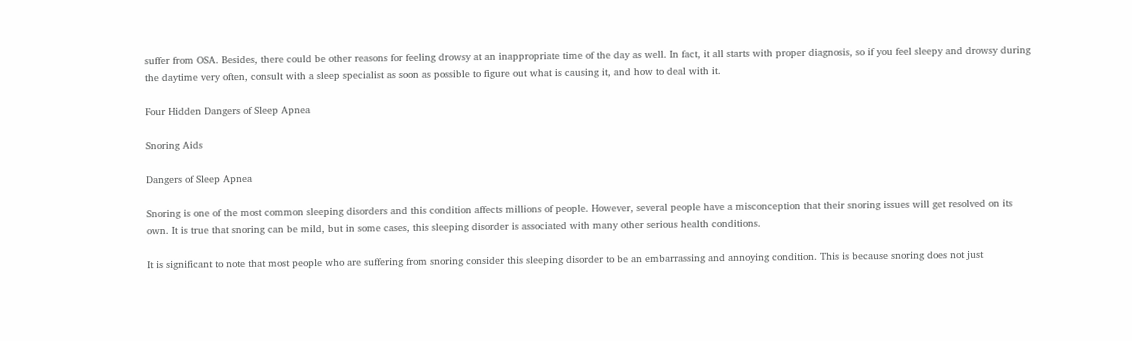suffer from OSA. Besides, there could be other reasons for feeling drowsy at an inappropriate time of the day as well. In fact, it all starts with proper diagnosis, so if you feel sleepy and drowsy during the daytime very often, consult with a sleep specialist as soon as possible to figure out what is causing it, and how to deal with it.

Four Hidden Dangers of Sleep Apnea

Snoring Aids

Dangers of Sleep Apnea

Snoring is one of the most common sleeping disorders and this condition affects millions of people. However, several people have a misconception that their snoring issues will get resolved on its own. It is true that snoring can be mild, but in some cases, this sleeping disorder is associated with many other serious health conditions.

It is significant to note that most people who are suffering from snoring consider this sleeping disorder to be an embarrassing and annoying condition. This is because snoring does not just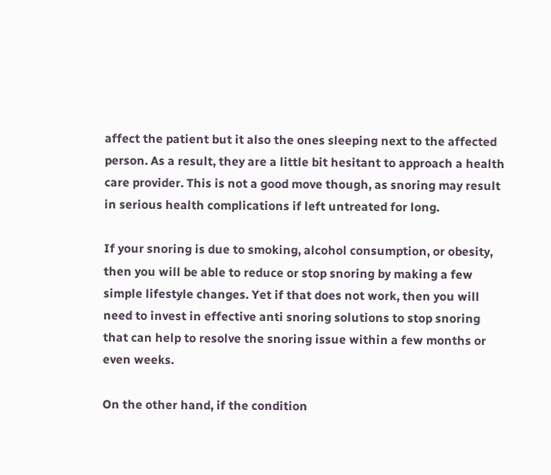affect the patient but it also the ones sleeping next to the affected person. As a result, they are a little bit hesitant to approach a health care provider. This is not a good move though, as snoring may result in serious health complications if left untreated for long.

If your snoring is due to smoking, alcohol consumption, or obesity, then you will be able to reduce or stop snoring by making a few simple lifestyle changes. Yet if that does not work, then you will need to invest in effective anti snoring solutions to stop snoring that can help to resolve the snoring issue within a few months or even weeks.

On the other hand, if the condition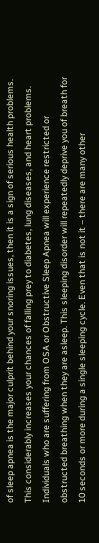of sleep apnea is the major culprit behind your snoring issues, then it is a sign of serious health problems. This considerably increases your chances of falling prey to diabetes, lung diseases, and heart problems. Individuals who are suffering from OSA or Obstructive Sleep Apnea will experience restricted or obstructed breathing when they are asleep. This sleeping disorder will repeatedly deprive you of breath for 10 seconds or more during a single sleeping cycle. Even that is not it – there are many other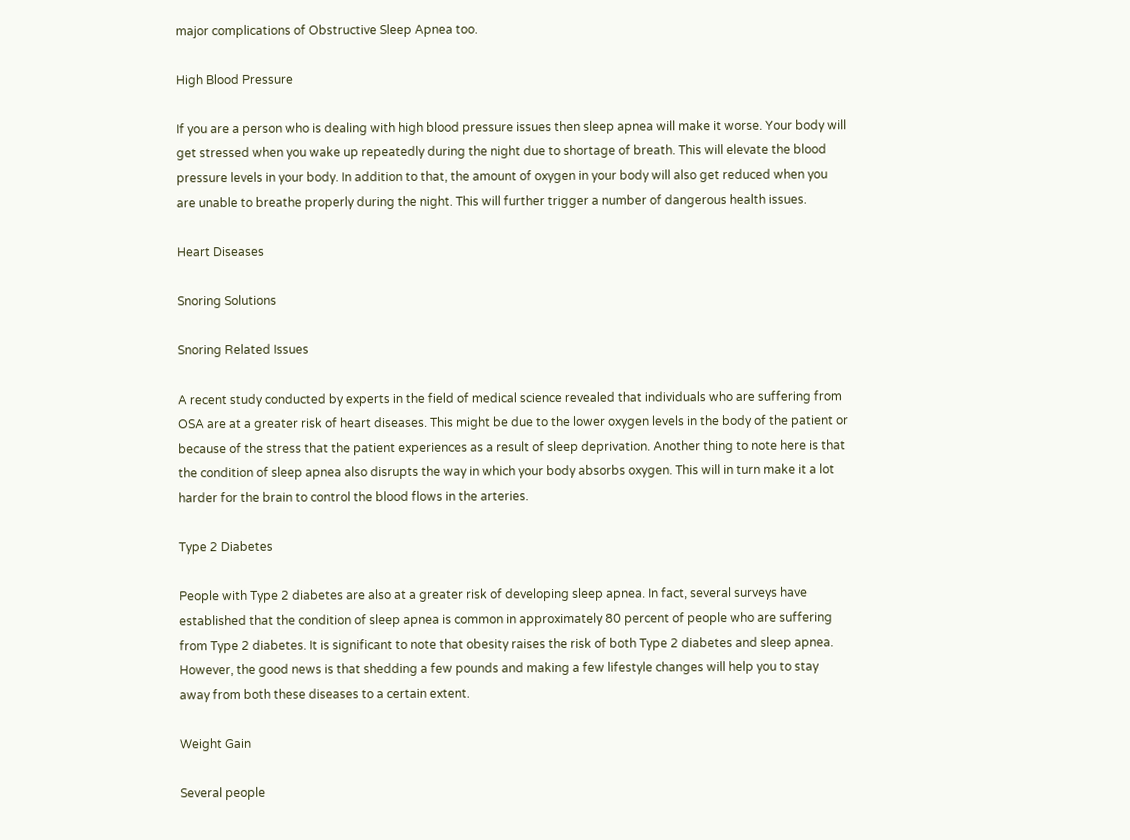major complications of Obstructive Sleep Apnea too.

High Blood Pressure

If you are a person who is dealing with high blood pressure issues then sleep apnea will make it worse. Your body will get stressed when you wake up repeatedly during the night due to shortage of breath. This will elevate the blood pressure levels in your body. In addition to that, the amount of oxygen in your body will also get reduced when you are unable to breathe properly during the night. This will further trigger a number of dangerous health issues.

Heart Diseases

Snoring Solutions

Snoring Related Issues

A recent study conducted by experts in the field of medical science revealed that individuals who are suffering from OSA are at a greater risk of heart diseases. This might be due to the lower oxygen levels in the body of the patient or because of the stress that the patient experiences as a result of sleep deprivation. Another thing to note here is that the condition of sleep apnea also disrupts the way in which your body absorbs oxygen. This will in turn make it a lot harder for the brain to control the blood flows in the arteries.

Type 2 Diabetes

People with Type 2 diabetes are also at a greater risk of developing sleep apnea. In fact, several surveys have established that the condition of sleep apnea is common in approximately 80 percent of people who are suffering from Type 2 diabetes. It is significant to note that obesity raises the risk of both Type 2 diabetes and sleep apnea. However, the good news is that shedding a few pounds and making a few lifestyle changes will help you to stay away from both these diseases to a certain extent.

Weight Gain

Several people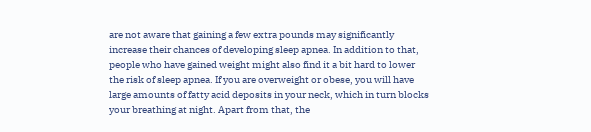are not aware that gaining a few extra pounds may significantly increase their chances of developing sleep apnea. In addition to that, people who have gained weight might also find it a bit hard to lower the risk of sleep apnea. If you are overweight or obese, you will have large amounts of fatty acid deposits in your neck, which in turn blocks your breathing at night. Apart from that, the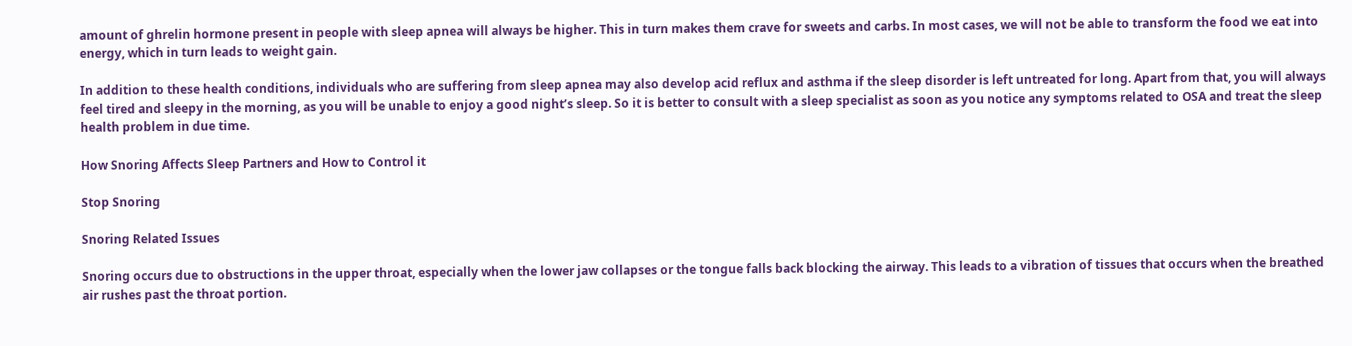amount of ghrelin hormone present in people with sleep apnea will always be higher. This in turn makes them crave for sweets and carbs. In most cases, we will not be able to transform the food we eat into energy, which in turn leads to weight gain.

In addition to these health conditions, individuals who are suffering from sleep apnea may also develop acid reflux and asthma if the sleep disorder is left untreated for long. Apart from that, you will always feel tired and sleepy in the morning, as you will be unable to enjoy a good night’s sleep. So it is better to consult with a sleep specialist as soon as you notice any symptoms related to OSA and treat the sleep health problem in due time.

How Snoring Affects Sleep Partners and How to Control it

Stop Snoring

Snoring Related Issues

Snoring occurs due to obstructions in the upper throat, especially when the lower jaw collapses or the tongue falls back blocking the airway. This leads to a vibration of tissues that occurs when the breathed air rushes past the throat portion.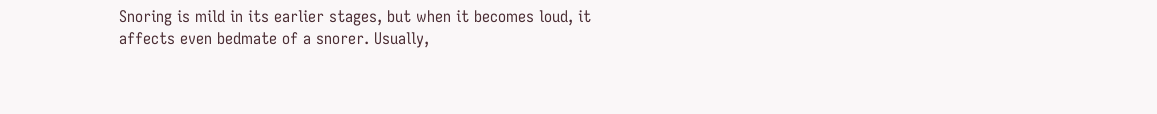Snoring is mild in its earlier stages, but when it becomes loud, it affects even bedmate of a snorer. Usually,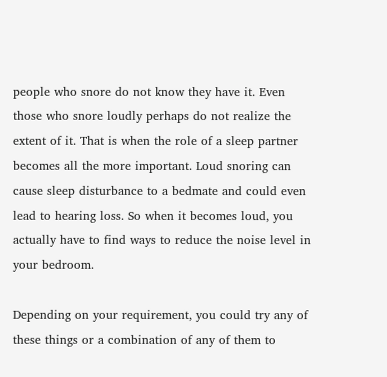people who snore do not know they have it. Even those who snore loudly perhaps do not realize the extent of it. That is when the role of a sleep partner becomes all the more important. Loud snoring can cause sleep disturbance to a bedmate and could even lead to hearing loss. So when it becomes loud, you actually have to find ways to reduce the noise level in your bedroom.

Depending on your requirement, you could try any of these things or a combination of any of them to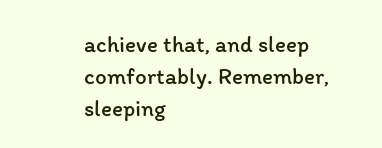achieve that, and sleep comfortably. Remember, sleeping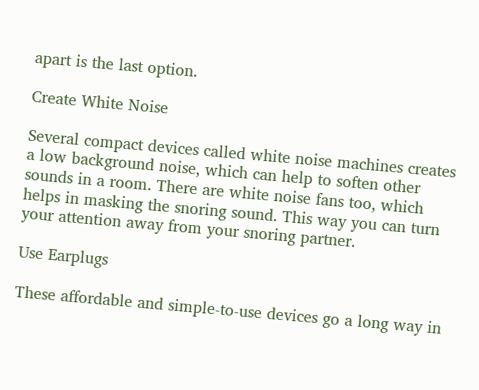apart is the last option.

Create White Noise

Several compact devices called white noise machines creates a low background noise, which can help to soften other sounds in a room. There are white noise fans too, which helps in masking the snoring sound. This way you can turn your attention away from your snoring partner.

Use Earplugs

These affordable and simple-to-use devices go a long way in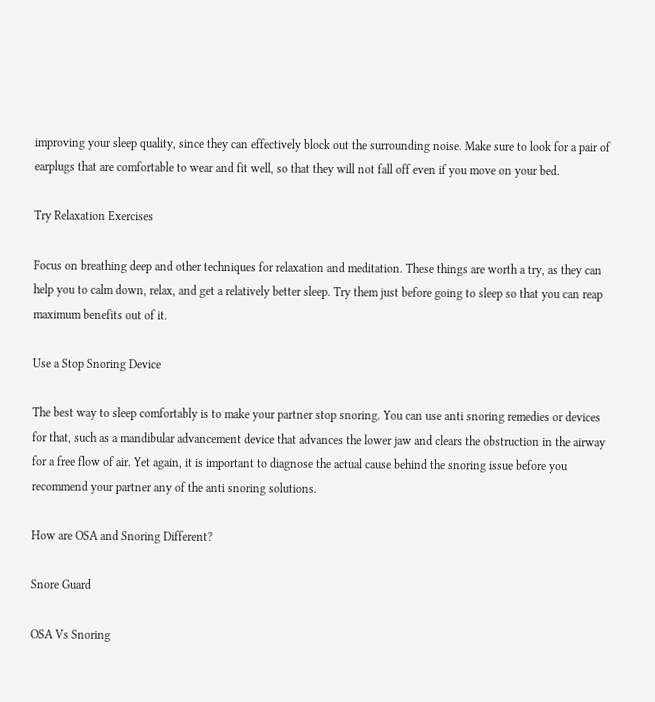improving your sleep quality, since they can effectively block out the surrounding noise. Make sure to look for a pair of earplugs that are comfortable to wear and fit well, so that they will not fall off even if you move on your bed.

Try Relaxation Exercises

Focus on breathing deep and other techniques for relaxation and meditation. These things are worth a try, as they can help you to calm down, relax, and get a relatively better sleep. Try them just before going to sleep so that you can reap maximum benefits out of it.

Use a Stop Snoring Device

The best way to sleep comfortably is to make your partner stop snoring. You can use anti snoring remedies or devices for that, such as a mandibular advancement device that advances the lower jaw and clears the obstruction in the airway for a free flow of air. Yet again, it is important to diagnose the actual cause behind the snoring issue before you recommend your partner any of the anti snoring solutions.

How are OSA and Snoring Different?

Snore Guard

OSA Vs Snoring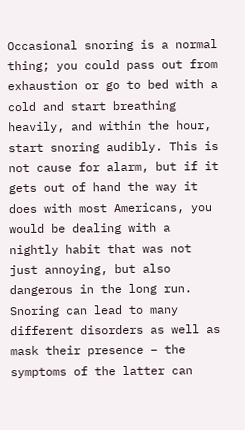Occasional snoring is a normal thing; you could pass out from exhaustion or go to bed with a cold and start breathing heavily, and within the hour, start snoring audibly. This is not cause for alarm, but if it gets out of hand the way it does with most Americans, you would be dealing with a nightly habit that was not just annoying, but also dangerous in the long run. Snoring can lead to many different disorders as well as mask their presence – the symptoms of the latter can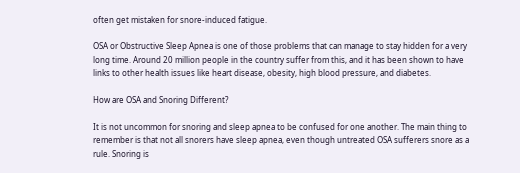often get mistaken for snore-induced fatigue.

OSA or Obstructive Sleep Apnea is one of those problems that can manage to stay hidden for a very long time. Around 20 million people in the country suffer from this, and it has been shown to have links to other health issues like heart disease, obesity, high blood pressure, and diabetes.

How are OSA and Snoring Different?

It is not uncommon for snoring and sleep apnea to be confused for one another. The main thing to remember is that not all snorers have sleep apnea, even though untreated OSA sufferers snore as a rule. Snoring is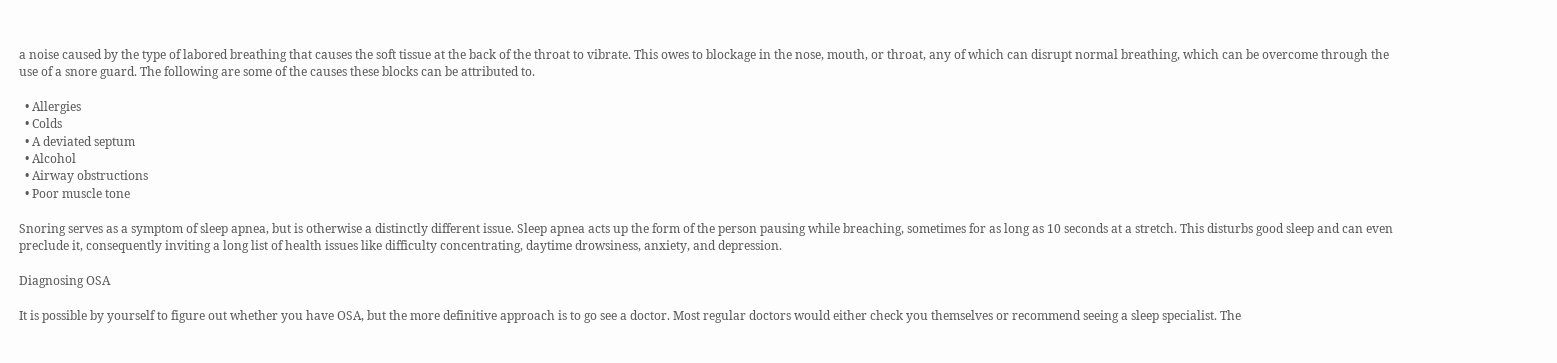a noise caused by the type of labored breathing that causes the soft tissue at the back of the throat to vibrate. This owes to blockage in the nose, mouth, or throat, any of which can disrupt normal breathing, which can be overcome through the use of a snore guard. The following are some of the causes these blocks can be attributed to.

  • Allergies
  • Colds
  • A deviated septum
  • Alcohol
  • Airway obstructions
  • Poor muscle tone

Snoring serves as a symptom of sleep apnea, but is otherwise a distinctly different issue. Sleep apnea acts up the form of the person pausing while breaching, sometimes for as long as 10 seconds at a stretch. This disturbs good sleep and can even preclude it, consequently inviting a long list of health issues like difficulty concentrating, daytime drowsiness, anxiety, and depression.

Diagnosing OSA

It is possible by yourself to figure out whether you have OSA, but the more definitive approach is to go see a doctor. Most regular doctors would either check you themselves or recommend seeing a sleep specialist. The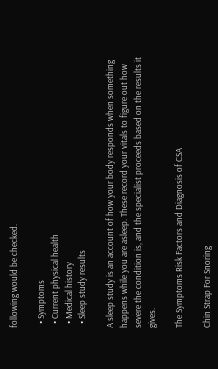following would be checked.

  • Symptoms
  • Current physical health
  • Medical history
  • Sleep study results

A sleep study is an account of how your body responds when something happens while you are asleep. These record your vitals to figure out how severe the condition is, and the specialist proceeds based on the results it gives.

The Symptoms Risk Factors and Diagnosis of CSA

Chin Strap For Snoring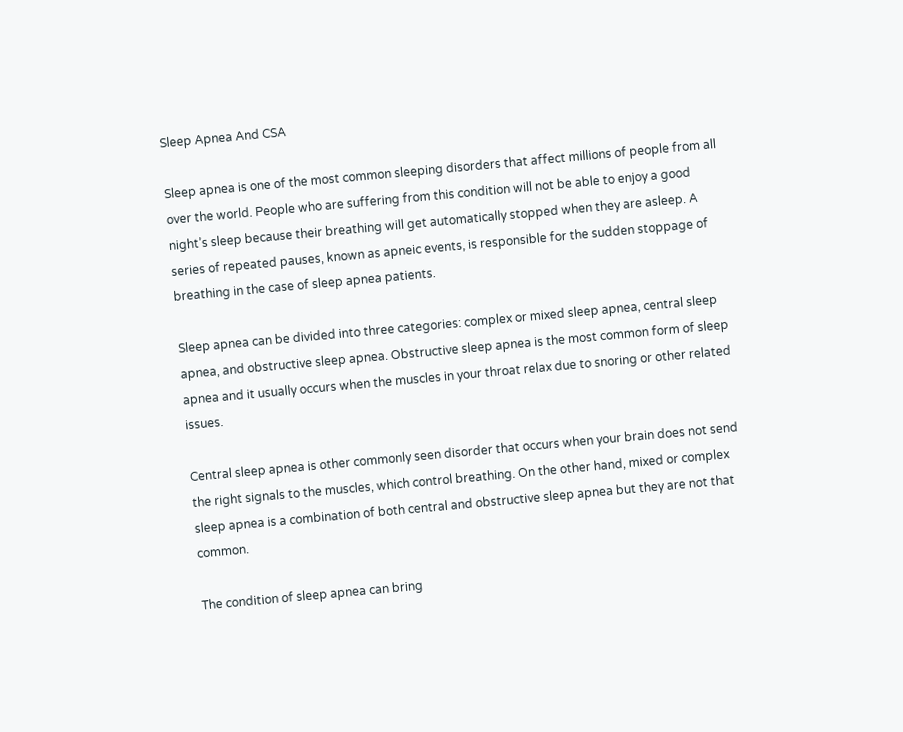Sleep Apnea And CSA

Sleep apnea is one of the most common sleeping disorders that affect millions of people from all over the world. People who are suffering from this condition will not be able to enjoy a good night’s sleep because their breathing will get automatically stopped when they are asleep. A series of repeated pauses, known as apneic events, is responsible for the sudden stoppage of breathing in the case of sleep apnea patients.

Sleep apnea can be divided into three categories: complex or mixed sleep apnea, central sleep apnea, and obstructive sleep apnea. Obstructive sleep apnea is the most common form of sleep apnea and it usually occurs when the muscles in your throat relax due to snoring or other related issues.

Central sleep apnea is other commonly seen disorder that occurs when your brain does not send the right signals to the muscles, which control breathing. On the other hand, mixed or complex sleep apnea is a combination of both central and obstructive sleep apnea but they are not that common.

The condition of sleep apnea can bring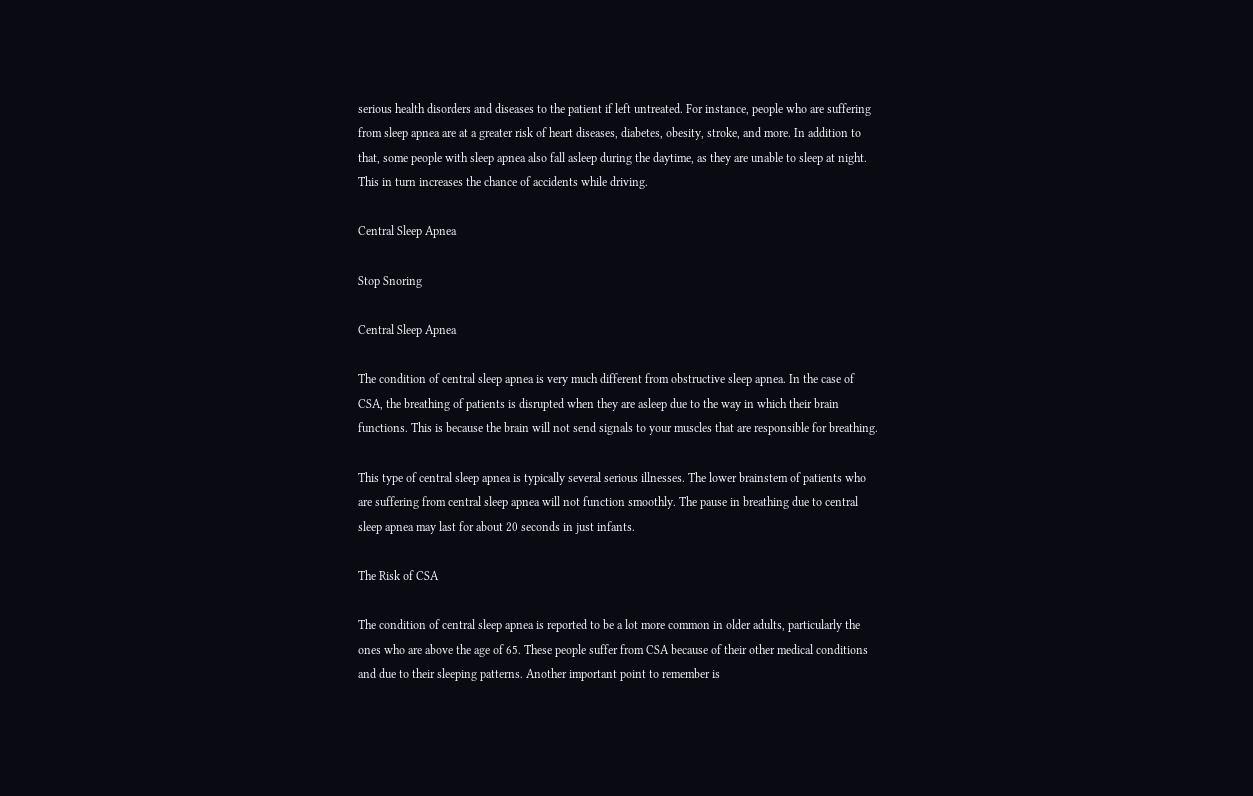serious health disorders and diseases to the patient if left untreated. For instance, people who are suffering from sleep apnea are at a greater risk of heart diseases, diabetes, obesity, stroke, and more. In addition to that, some people with sleep apnea also fall asleep during the daytime, as they are unable to sleep at night. This in turn increases the chance of accidents while driving.

Central Sleep Apnea

Stop Snoring

Central Sleep Apnea

The condition of central sleep apnea is very much different from obstructive sleep apnea. In the case of CSA, the breathing of patients is disrupted when they are asleep due to the way in which their brain functions. This is because the brain will not send signals to your muscles that are responsible for breathing.

This type of central sleep apnea is typically several serious illnesses. The lower brainstem of patients who are suffering from central sleep apnea will not function smoothly. The pause in breathing due to central sleep apnea may last for about 20 seconds in just infants.

The Risk of CSA

The condition of central sleep apnea is reported to be a lot more common in older adults, particularly the ones who are above the age of 65. These people suffer from CSA because of their other medical conditions and due to their sleeping patterns. Another important point to remember is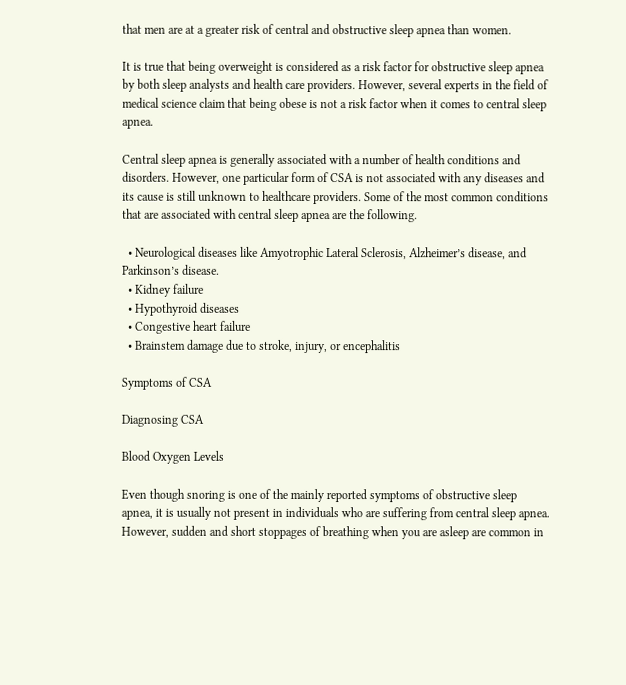that men are at a greater risk of central and obstructive sleep apnea than women.

It is true that being overweight is considered as a risk factor for obstructive sleep apnea by both sleep analysts and health care providers. However, several experts in the field of medical science claim that being obese is not a risk factor when it comes to central sleep apnea.

Central sleep apnea is generally associated with a number of health conditions and disorders. However, one particular form of CSA is not associated with any diseases and its cause is still unknown to healthcare providers. Some of the most common conditions that are associated with central sleep apnea are the following.

  • Neurological diseases like Amyotrophic Lateral Sclerosis, Alzheimer’s disease, and Parkinson’s disease.
  • Kidney failure
  • Hypothyroid diseases
  • Congestive heart failure
  • Brainstem damage due to stroke, injury, or encephalitis

Symptoms of CSA

Diagnosing CSA

Blood Oxygen Levels

Even though snoring is one of the mainly reported symptoms of obstructive sleep apnea, it is usually not present in individuals who are suffering from central sleep apnea. However, sudden and short stoppages of breathing when you are asleep are common in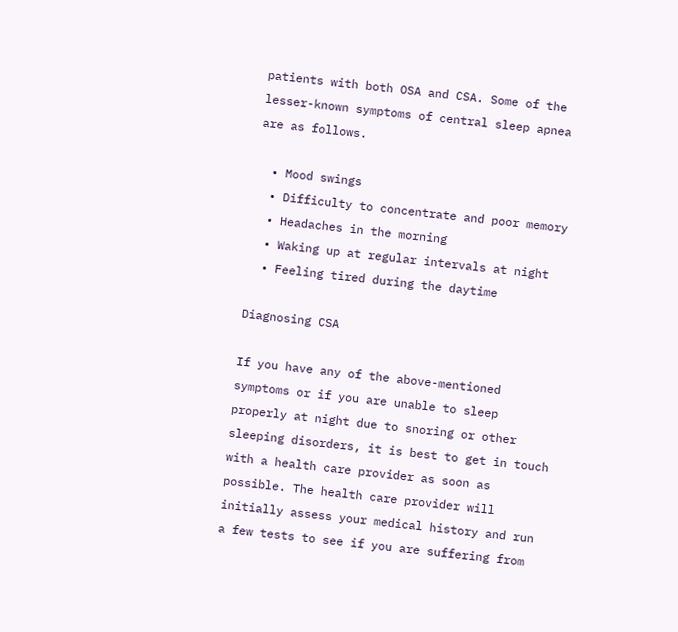patients with both OSA and CSA. Some of the lesser-known symptoms of central sleep apnea are as follows.

  • Mood swings
  • Difficulty to concentrate and poor memory
  • Headaches in the morning
  • Waking up at regular intervals at night
  • Feeling tired during the daytime

Diagnosing CSA

If you have any of the above-mentioned symptoms or if you are unable to sleep properly at night due to snoring or other sleeping disorders, it is best to get in touch with a health care provider as soon as possible. The health care provider will initially assess your medical history and run a few tests to see if you are suffering from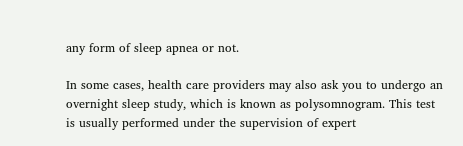any form of sleep apnea or not.

In some cases, health care providers may also ask you to undergo an overnight sleep study, which is known as polysomnogram. This test is usually performed under the supervision of expert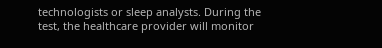technologists or sleep analysts. During the test, the healthcare provider will monitor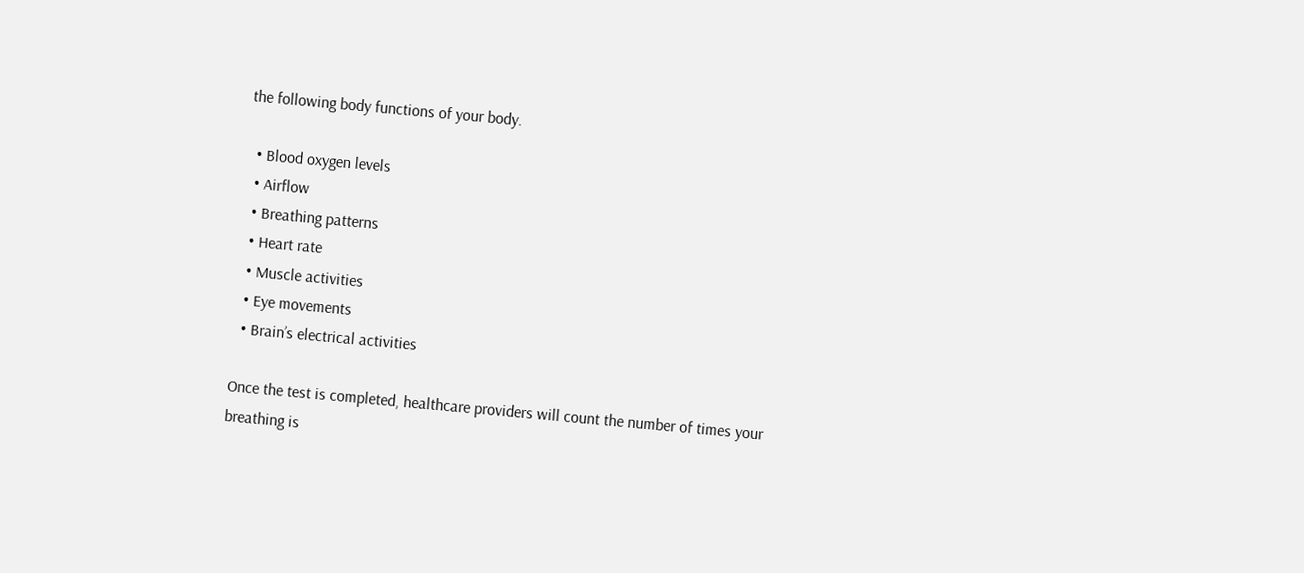the following body functions of your body.

  • Blood oxygen levels
  • Airflow
  • Breathing patterns
  • Heart rate
  • Muscle activities
  • Eye movements
  • Brain’s electrical activities

Once the test is completed, healthcare providers will count the number of times your breathing is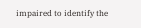impaired to identify the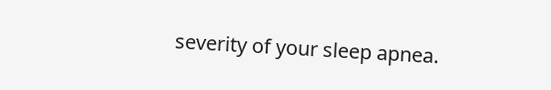severity of your sleep apnea.